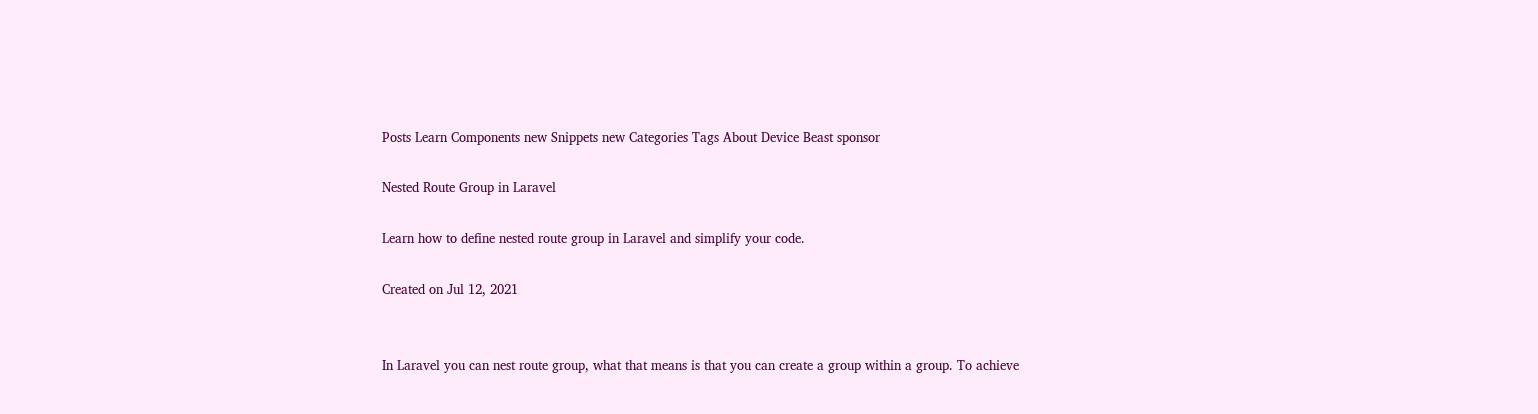Posts Learn Components new Snippets new Categories Tags About Device Beast sponsor

Nested Route Group in Laravel

Learn how to define nested route group in Laravel and simplify your code.

Created on Jul 12, 2021


In Laravel you can nest route group, what that means is that you can create a group within a group. To achieve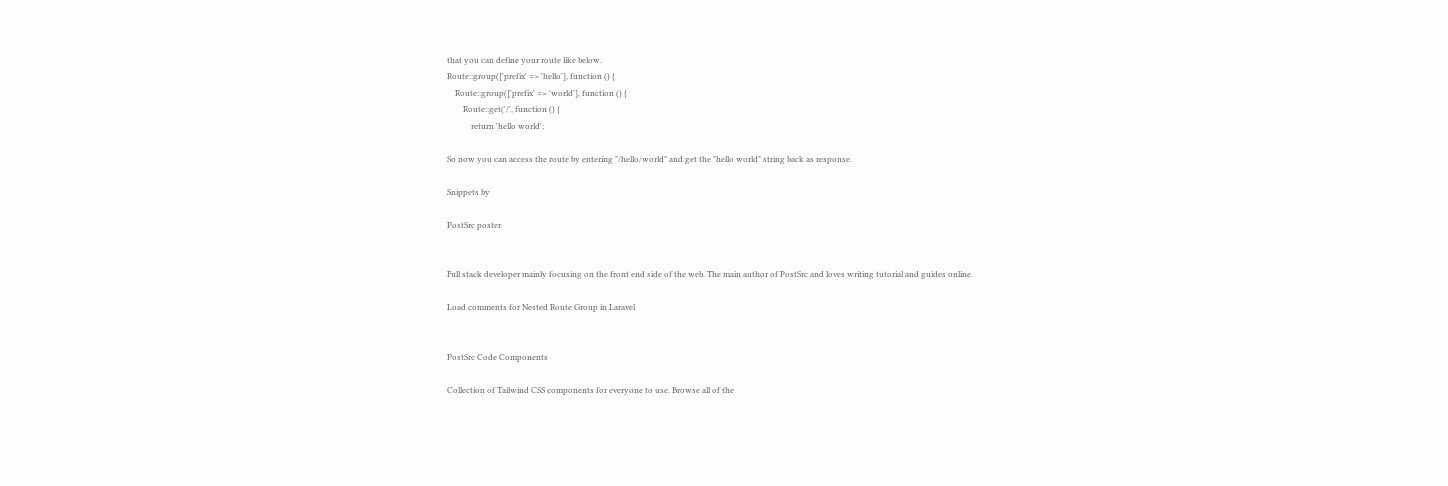that you can define your route like below.
Route::group(['prefix' => 'hello'], function () {
    Route::group(['prefix' => 'world'], function () {
        Route::get('/', function () {
            return 'hello world';

So now you can access the route by entering "/hello/world" and get the "hello world" string back as response.

Snippets by

PostSrc poster


Full stack developer mainly focusing on the front end side of the web. The main author of PostSrc and loves writing tutorial and guides online.

Load comments for Nested Route Group in Laravel


PostSrc Code Components

Collection of Tailwind CSS components for everyone to use. Browse all of the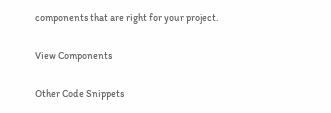components that are right for your project.

View Components

Other Code Snippets